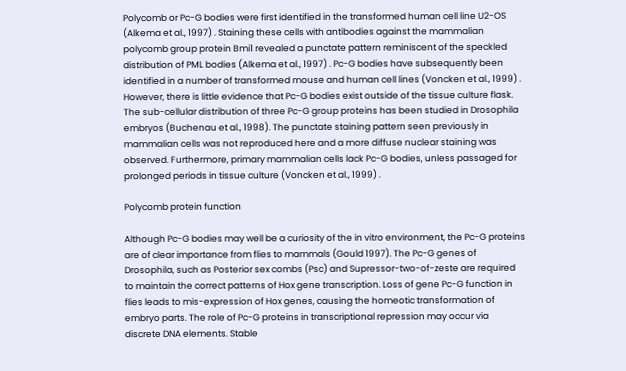Polycomb or Pc-G bodies were first identified in the transformed human cell line U2-OS (Alkema et al., 1997) . Staining these cells with antibodies against the mammalian polycomb group protein Bmi1 revealed a punctate pattern reminiscent of the speckled distribution of PML bodies (Alkema et al., 1997) . Pc-G bodies have subsequently been identified in a number of transformed mouse and human cell lines (Voncken et al., 1999) . However, there is little evidence that Pc-G bodies exist outside of the tissue culture flask. The sub-cellular distribution of three Pc-G group proteins has been studied in Drosophila embryos (Buchenau et al., 1998). The punctate staining pattern seen previously in mammalian cells was not reproduced here and a more diffuse nuclear staining was observed. Furthermore, primary mammalian cells lack Pc-G bodies, unless passaged for prolonged periods in tissue culture (Voncken et al., 1999) .

Polycomb protein function

Although Pc-G bodies may well be a curiosity of the in vitro environment, the Pc-G proteins are of clear importance from flies to mammals (Gould 1997). The Pc-G genes of Drosophila, such as Posterior sex combs (Psc) and Supressor-two-of-zeste are required to maintain the correct patterns of Hox gene transcription. Loss of gene Pc-G function in flies leads to mis-expression of Hox genes, causing the homeotic transformation of embryo parts. The role of Pc-G proteins in transcriptional repression may occur via discrete DNA elements. Stable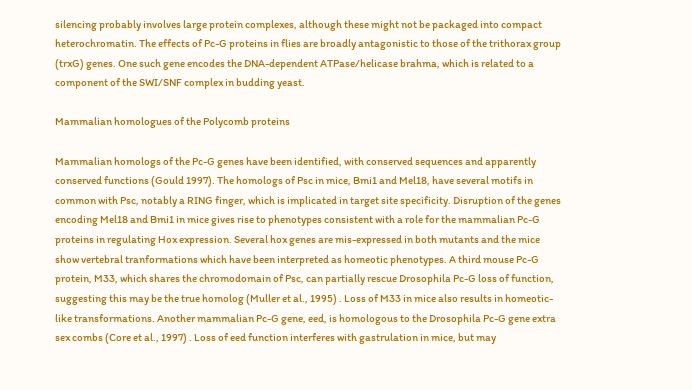silencing probably involves large protein complexes, although these might not be packaged into compact heterochromatin. The effects of Pc-G proteins in flies are broadly antagonistic to those of the trithorax group (trxG) genes. One such gene encodes the DNA-dependent ATPase/helicase brahma, which is related to a component of the SWI/SNF complex in budding yeast.

Mammalian homologues of the Polycomb proteins

Mammalian homologs of the Pc-G genes have been identified, with conserved sequences and apparently conserved functions (Gould 1997). The homologs of Psc in mice, Bmi1 and Mel18, have several motifs in common with Psc, notably a RING finger, which is implicated in target site specificity. Disruption of the genes encoding Mel18 and Bmi1 in mice gives rise to phenotypes consistent with a role for the mammalian Pc-G proteins in regulating Hox expression. Several hox genes are mis-expressed in both mutants and the mice show vertebral tranformations which have been interpreted as homeotic phenotypes. A third mouse Pc-G protein, M33, which shares the chromodomain of Psc, can partially rescue Drosophila Pc-G loss of function, suggesting this may be the true homolog (Muller et al., 1995) . Loss of M33 in mice also results in homeotic-like transformations. Another mammalian Pc-G gene, eed, is homologous to the Drosophila Pc-G gene extra sex combs (Core et al., 1997) . Loss of eed function interferes with gastrulation in mice, but may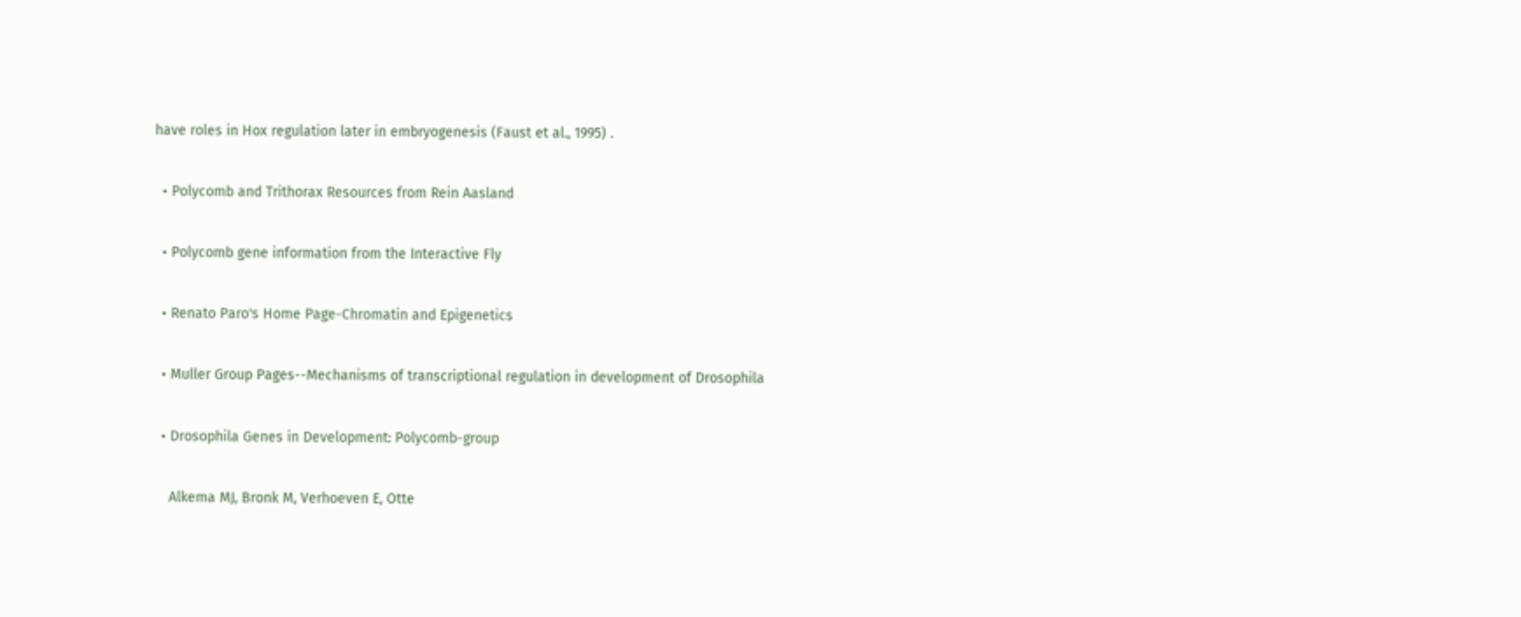have roles in Hox regulation later in embryogenesis (Faust et al., 1995) .

  • Polycomb and Trithorax Resources from Rein Aasland

  • Polycomb gene information from the Interactive Fly

  • Renato Paro's Home Page-Chromatin and Epigenetics

  • Muller Group Pages--Mechanisms of transcriptional regulation in development of Drosophila

  • Drosophila Genes in Development: Polycomb-group

    Alkema MJ, Bronk M, Verhoeven E, Otte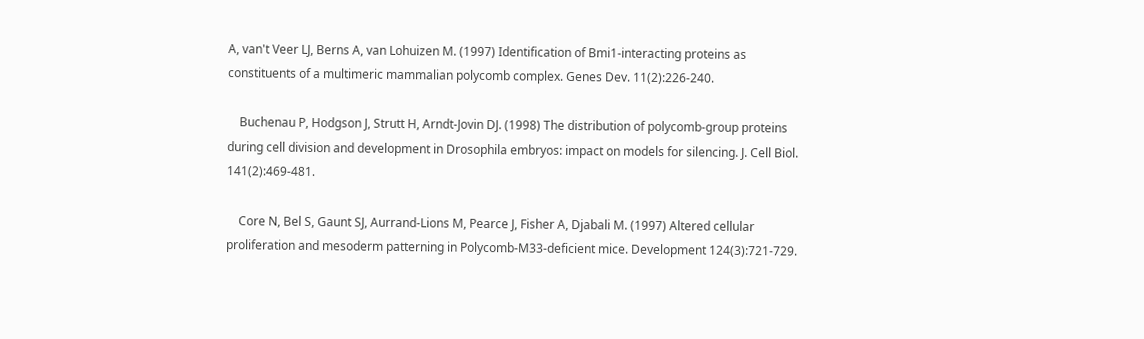A, van't Veer LJ, Berns A, van Lohuizen M. (1997) Identification of Bmi1-interacting proteins as constituents of a multimeric mammalian polycomb complex. Genes Dev. 11(2):226-240.

    Buchenau P, Hodgson J, Strutt H, Arndt-Jovin DJ. (1998) The distribution of polycomb-group proteins during cell division and development in Drosophila embryos: impact on models for silencing. J. Cell Biol. 141(2):469-481.

    Core N, Bel S, Gaunt SJ, Aurrand-Lions M, Pearce J, Fisher A, Djabali M. (1997) Altered cellular proliferation and mesoderm patterning in Polycomb-M33-deficient mice. Development 124(3):721-729.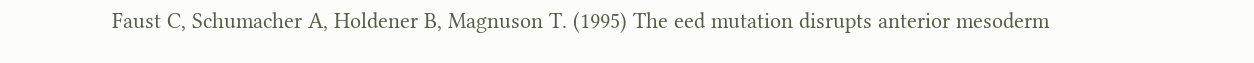Faust C, Schumacher A, Holdener B, Magnuson T. (1995) The eed mutation disrupts anterior mesoderm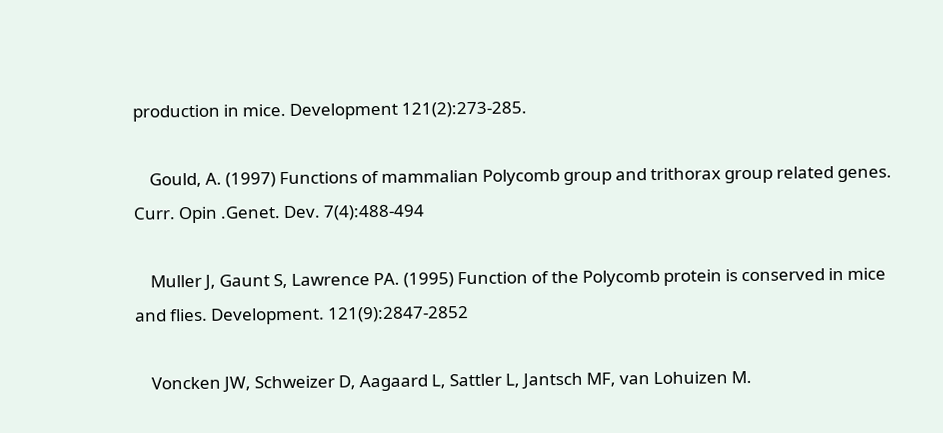production in mice. Development 121(2):273-285.

    Gould, A. (1997) Functions of mammalian Polycomb group and trithorax group related genes. Curr. Opin .Genet. Dev. 7(4):488-494

    Muller J, Gaunt S, Lawrence PA. (1995) Function of the Polycomb protein is conserved in mice and flies. Development. 121(9):2847-2852

    Voncken JW, Schweizer D, Aagaard L, Sattler L, Jantsch MF, van Lohuizen M.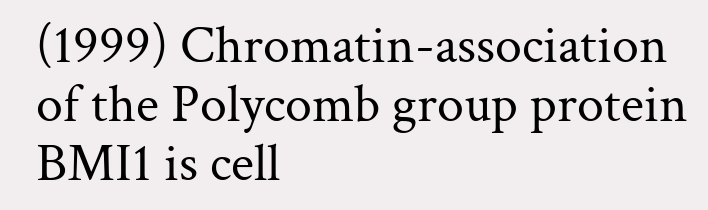(1999) Chromatin-association of the Polycomb group protein BMI1 is cell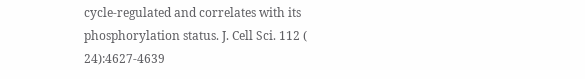cycle-regulated and correlates with its phosphorylation status. J. Cell Sci. 112 ( 24):4627-4639